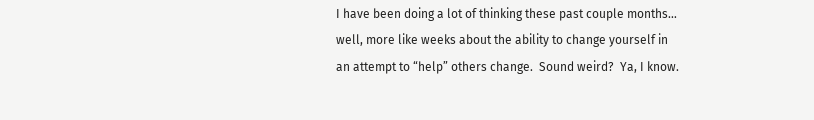I have been doing a lot of thinking these past couple months… well, more like weeks about the ability to change yourself in an attempt to “help” others change.  Sound weird?  Ya, I know.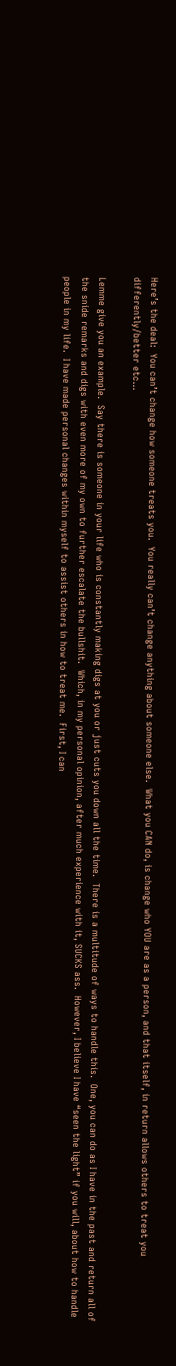Here’s the deal:  You can’t change how someone treats you.  You really can’t change anything about someone else.  What you CAN do, is change who YOU are as a person, and that itself, in return allows others to treat you differently/better etc…

Lemme give you an example.  Say there is someone in your life who is constantly making digs at you or just cuts you down all the time.  There is a multitude of ways to handle this.  One, you can do as I have in the past and return all of the snide remarks and digs with even more of my own to further escalate the bullshit.  Which, in my personal opinion, after much experience with it, SUCKS ass.  However, I believe I have “seen the light” if you will, about how to handle people in my life.  I have made personal changes within myself to assist others in how to treat me.  First, I can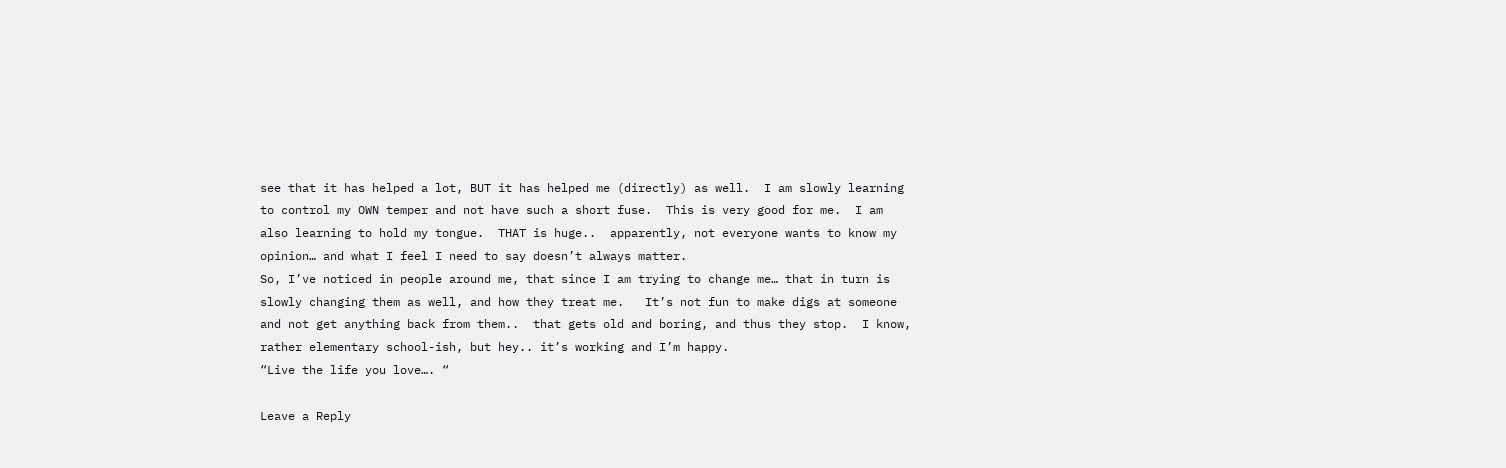see that it has helped a lot, BUT it has helped me (directly) as well.  I am slowly learning to control my OWN temper and not have such a short fuse.  This is very good for me.  I am also learning to hold my tongue.  THAT is huge..  apparently, not everyone wants to know my opinion… and what I feel I need to say doesn’t always matter.
So, I’ve noticed in people around me, that since I am trying to change me… that in turn is slowly changing them as well, and how they treat me.   It’s not fun to make digs at someone and not get anything back from them..  that gets old and boring, and thus they stop.  I know, rather elementary school-ish, but hey.. it’s working and I’m happy.
“Live the life you love…. “

Leave a Reply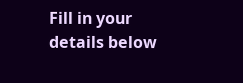Fill in your details below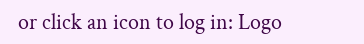or click an icon to log in: Logo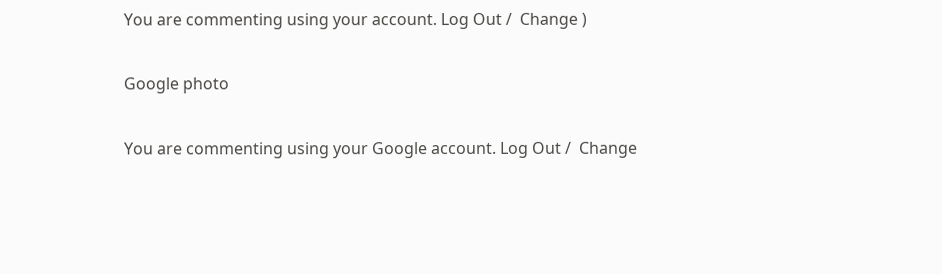You are commenting using your account. Log Out /  Change )

Google photo

You are commenting using your Google account. Log Out /  Change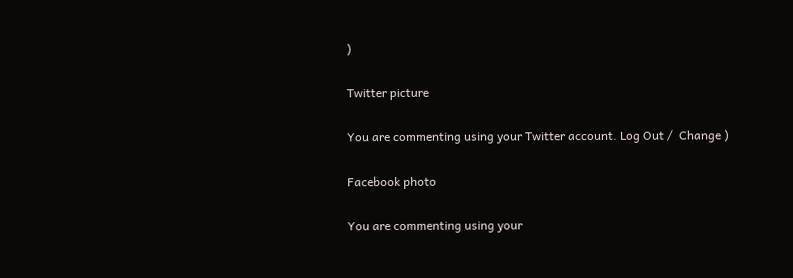)

Twitter picture

You are commenting using your Twitter account. Log Out /  Change )

Facebook photo

You are commenting using your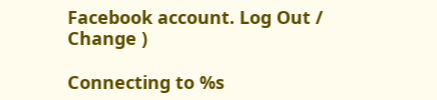Facebook account. Log Out /  Change )

Connecting to %s